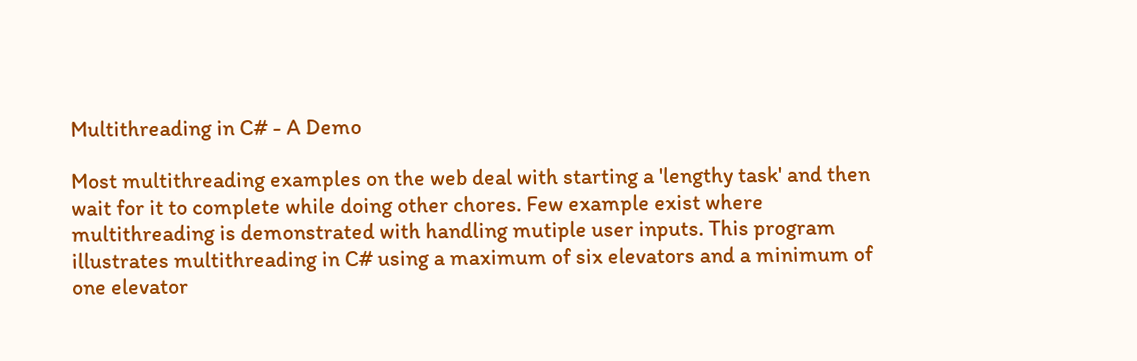Multithreading in C# - A Demo

Most multithreading examples on the web deal with starting a 'lengthy task' and then wait for it to complete while doing other chores. Few example exist where multithreading is demonstrated with handling mutiple user inputs. This program illustrates multithreading in C# using a maximum of six elevators and a minimum of one elevator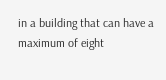in a building that can have a maximum of eight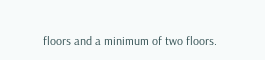floors and a minimum of two floors.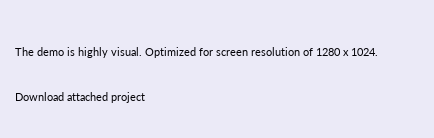The demo is highly visual. Optimized for screen resolution of 1280 x 1024.

Download attached project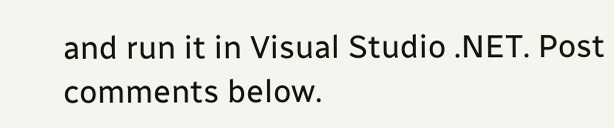and run it in Visual Studio .NET. Post comments below.